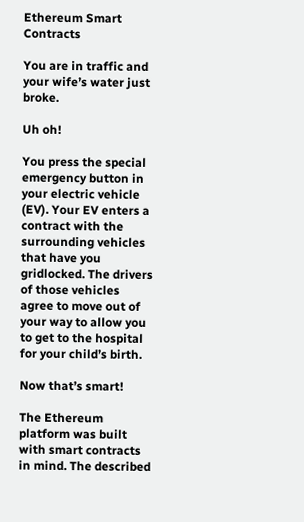Ethereum Smart Contracts

You are in traffic and your wife’s water just broke.

Uh oh!

You press the special emergency button in your electric vehicle (EV). Your EV enters a contract with the surrounding vehicles that have you gridlocked. The drivers of those vehicles agree to move out of your way to allow you to get to the hospital for your child’s birth.

Now that’s smart!

The Ethereum platform was built with smart contracts in mind. The described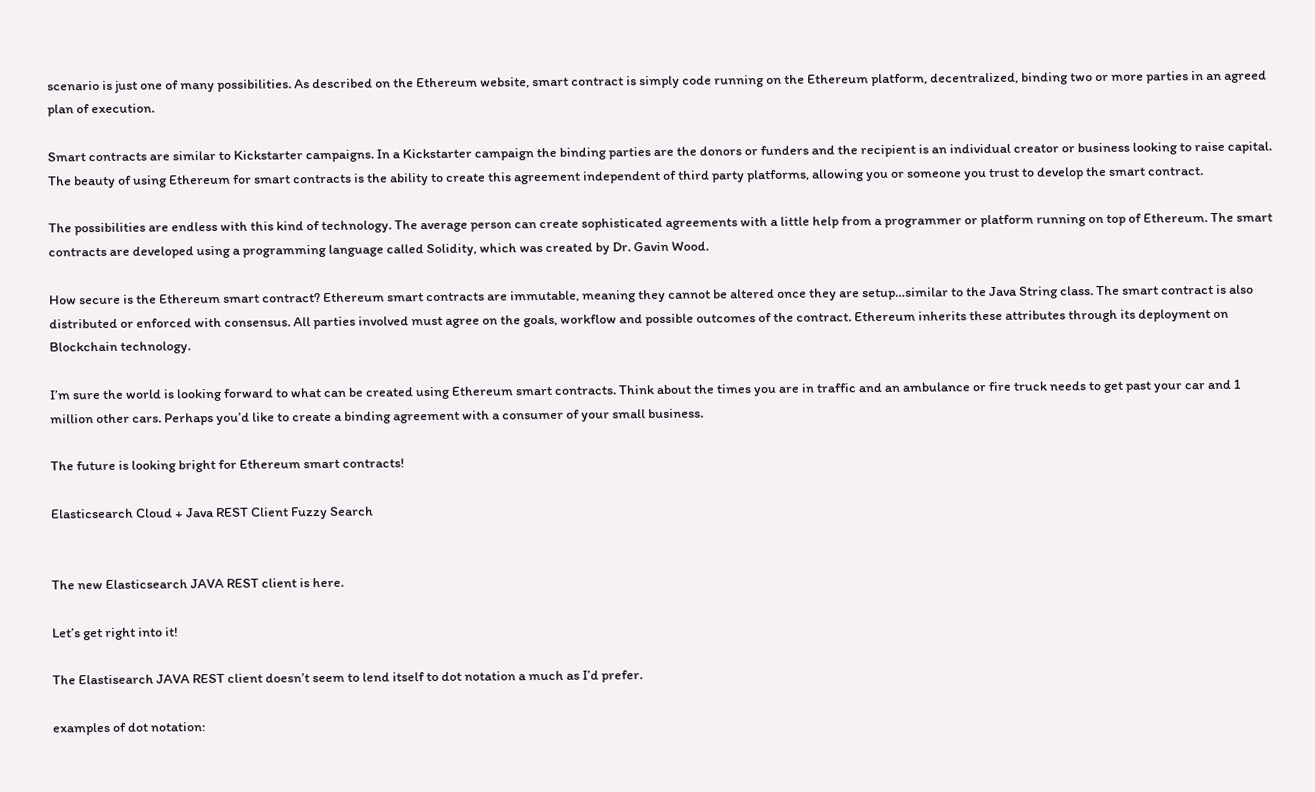scenario is just one of many possibilities. As described on the Ethereum website, smart contract is simply code running on the Ethereum platform, decentralized, binding two or more parties in an agreed plan of execution.

Smart contracts are similar to Kickstarter campaigns. In a Kickstarter campaign the binding parties are the donors or funders and the recipient is an individual creator or business looking to raise capital. The beauty of using Ethereum for smart contracts is the ability to create this agreement independent of third party platforms, allowing you or someone you trust to develop the smart contract.

The possibilities are endless with this kind of technology. The average person can create sophisticated agreements with a little help from a programmer or platform running on top of Ethereum. The smart contracts are developed using a programming language called Solidity, which was created by Dr. Gavin Wood.

How secure is the Ethereum smart contract? Ethereum smart contracts are immutable, meaning they cannot be altered once they are setup…similar to the Java String class. The smart contract is also distributed or enforced with consensus. All parties involved must agree on the goals, workflow and possible outcomes of the contract. Ethereum inherits these attributes through its deployment on Blockchain technology.

I’m sure the world is looking forward to what can be created using Ethereum smart contracts. Think about the times you are in traffic and an ambulance or fire truck needs to get past your car and 1 million other cars. Perhaps you’d like to create a binding agreement with a consumer of your small business.

The future is looking bright for Ethereum smart contracts!

Elasticsearch Cloud + Java REST Client Fuzzy Search


The new Elasticsearch JAVA REST client is here.

Let’s get right into it!

The Elastisearch JAVA REST client doesn’t seem to lend itself to dot notation a much as I’d prefer.

examples of dot notation: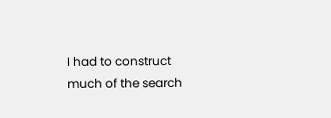I had to construct much of the search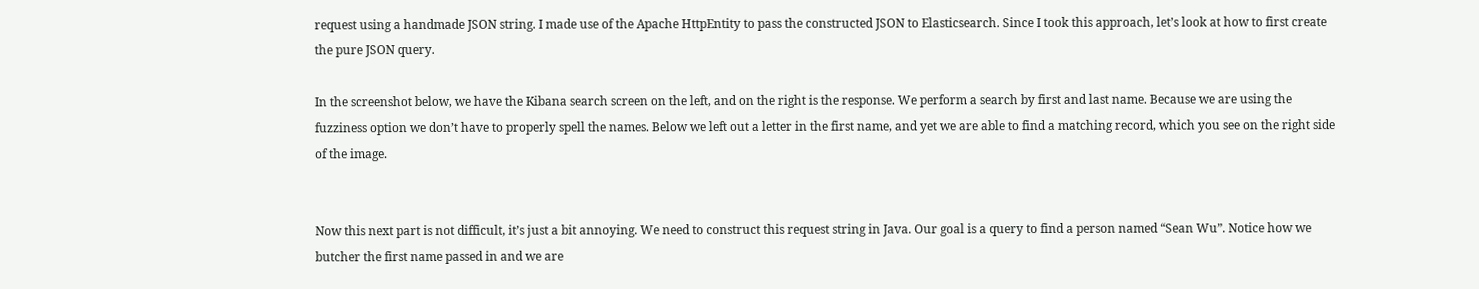request using a handmade JSON string. I made use of the Apache HttpEntity to pass the constructed JSON to Elasticsearch. Since I took this approach, let’s look at how to first create the pure JSON query.

In the screenshot below, we have the Kibana search screen on the left, and on the right is the response. We perform a search by first and last name. Because we are using the fuzziness option we don’t have to properly spell the names. Below we left out a letter in the first name, and yet we are able to find a matching record, which you see on the right side of the image.


Now this next part is not difficult, it’s just a bit annoying. We need to construct this request string in Java. Our goal is a query to find a person named “Sean Wu”. Notice how we butcher the first name passed in and we are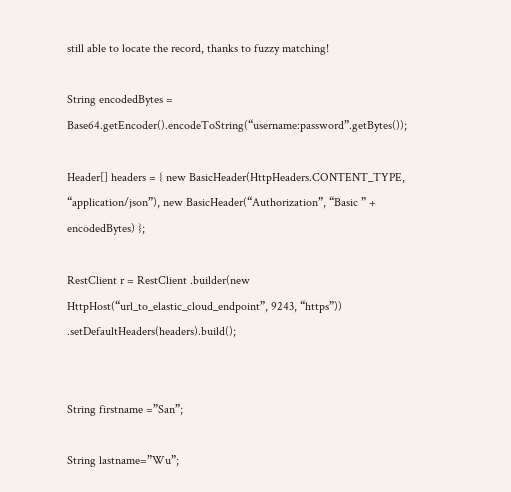still able to locate the record, thanks to fuzzy matching!

String encodedBytes = Base64.getEncoder().encodeToString(“username:password”.getBytes());

Header[] headers = { new BasicHeader(HttpHeaders.CONTENT_TYPE, “application/json”), new BasicHeader(“Authorization”, “Basic ” + encodedBytes) };

RestClient r = RestClient .builder(new HttpHost(“url_to_elastic_cloud_endpoint”, 9243, “https”)) .setDefaultHeaders(headers).build();


String firstname =”San”;

String lastname=”Wu”;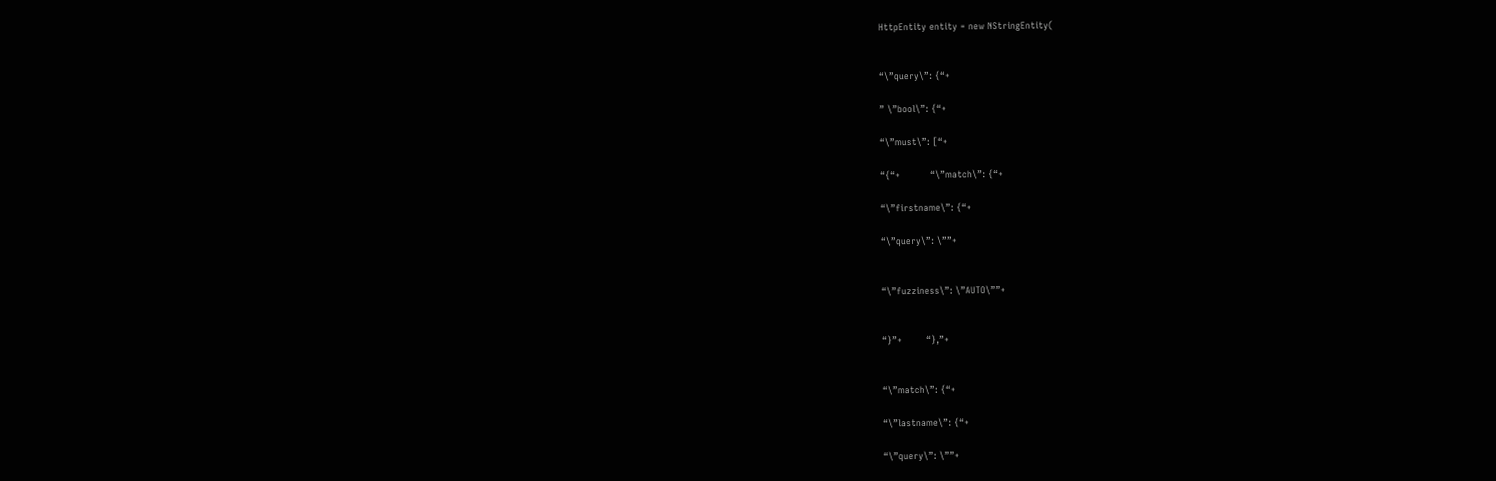HttpEntity entity = new NStringEntity(


“\”query\”: {“+

” \”bool\”: {“+

“\”must\”: [“+

“{“+          “\”match\”: {“+

“\”firstname\”: {“+

“\”query\”: \””+


“\”fuzziness\”: \”AUTO\””+


“}”+        “},”+


“\”match\”: {“+

“\”lastname\”: {“+

“\”query\”: \””+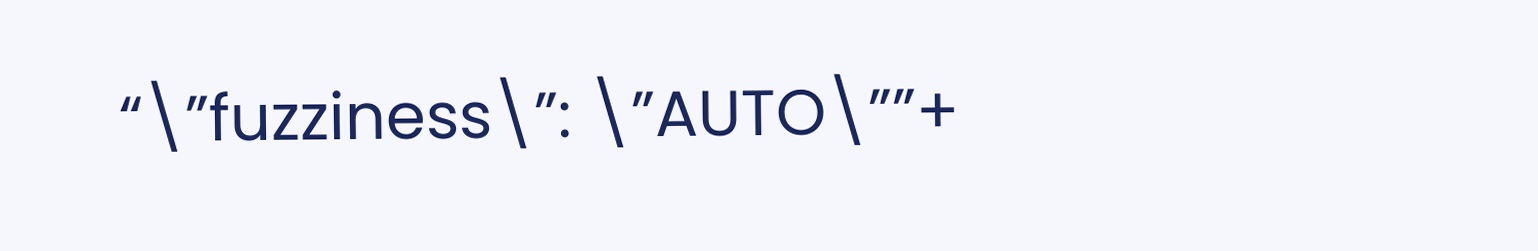“\”fuzziness\”: \”AUTO\””+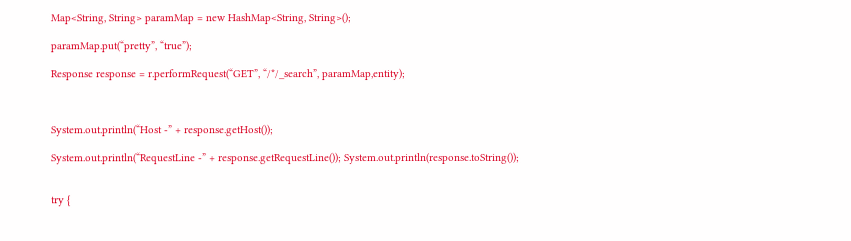Map<String, String> paramMap = new HashMap<String, String>();

paramMap.put(“pretty”, “true”);

Response response = r.performRequest(“GET”, “/*/_search”, paramMap,entity);



System.out.println(“Host -” + response.getHost());

System.out.println(“RequestLine -” + response.getRequestLine()); System.out.println(response.toString());


try {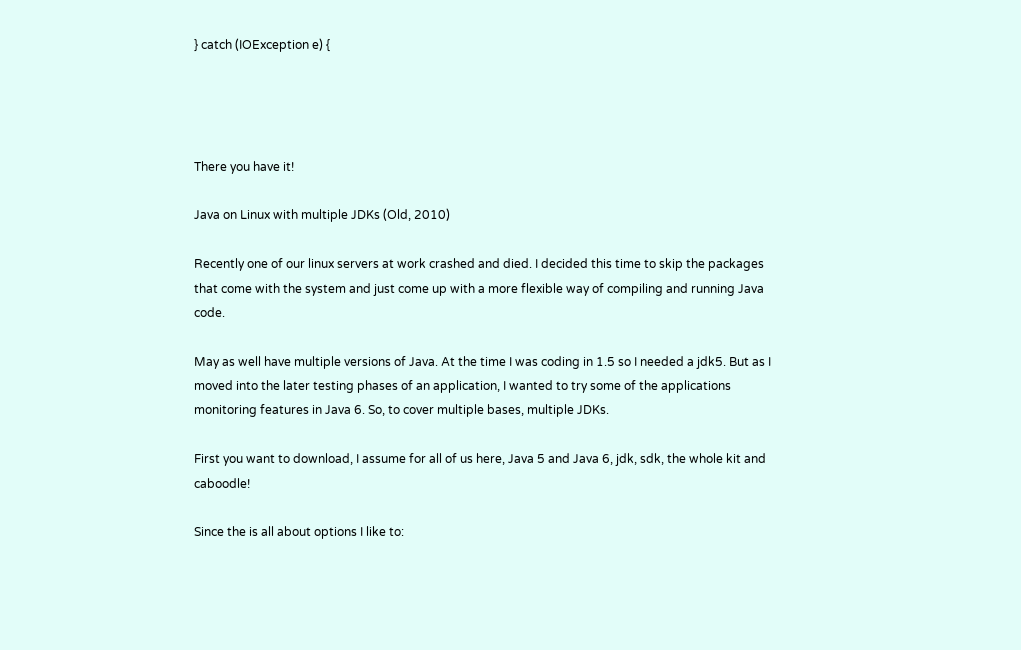} catch (IOException e) {




There you have it!

Java on Linux with multiple JDKs (Old, 2010)

Recently one of our linux servers at work crashed and died. I decided this time to skip the packages that come with the system and just come up with a more flexible way of compiling and running Java code.

May as well have multiple versions of Java. At the time I was coding in 1.5 so I needed a jdk5. But as I moved into the later testing phases of an application, I wanted to try some of the applications monitoring features in Java 6. So, to cover multiple bases, multiple JDKs.

First you want to download, I assume for all of us here, Java 5 and Java 6, jdk, sdk, the whole kit and caboodle!

Since the is all about options I like to: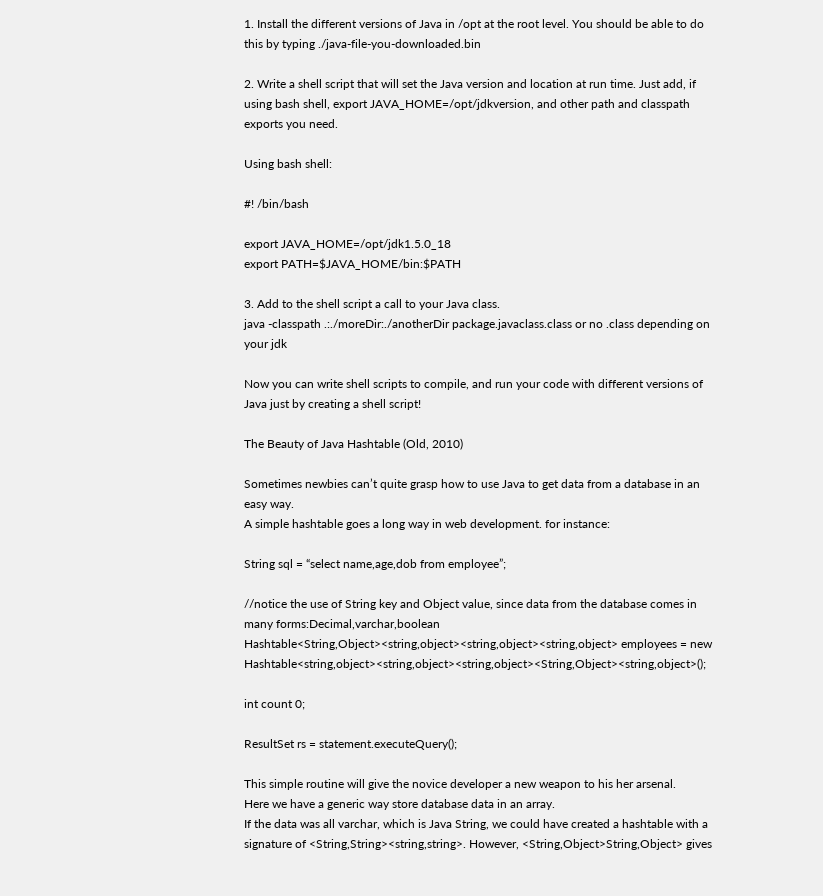1. Install the different versions of Java in /opt at the root level. You should be able to do this by typing ./java-file-you-downloaded.bin

2. Write a shell script that will set the Java version and location at run time. Just add, if using bash shell, export JAVA_HOME=/opt/jdkversion, and other path and classpath exports you need.

Using bash shell:

#! /bin/bash

export JAVA_HOME=/opt/jdk1.5.0_18
export PATH=$JAVA_HOME/bin:$PATH

3. Add to the shell script a call to your Java class.
java -classpath .:./moreDir:./anotherDir package.javaclass.class or no .class depending on your jdk

Now you can write shell scripts to compile, and run your code with different versions of Java just by creating a shell script!

The Beauty of Java Hashtable (Old, 2010)

Sometimes newbies can’t quite grasp how to use Java to get data from a database in an easy way.
A simple hashtable goes a long way in web development. for instance:

String sql = “select name,age,dob from employee”;

//notice the use of String key and Object value, since data from the database comes in many forms:Decimal,varchar,boolean
Hashtable<String,Object><string,object><string,object><string,object> employees = new Hashtable<string,object><string,object><string,object><String,Object><string,object>();

int count 0;

ResultSet rs = statement.executeQuery();

This simple routine will give the novice developer a new weapon to his her arsenal.
Here we have a generic way store database data in an array.
If the data was all varchar, which is Java String, we could have created a hashtable with a signature of <String,String><string,string>. However, <String,Object>String,Object> gives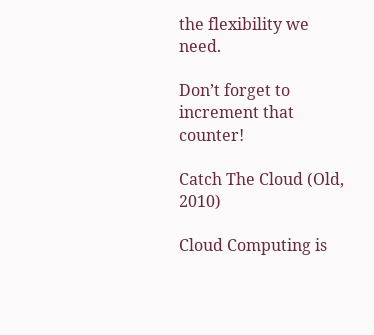the flexibility we need.

Don’t forget to increment that counter!

Catch The Cloud (Old, 2010)

Cloud Computing is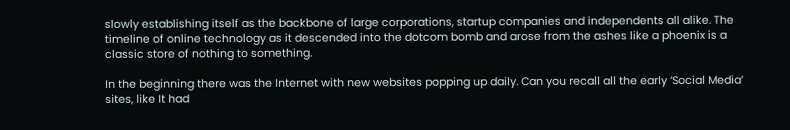slowly establishing itself as the backbone of large corporations, startup companies and independents all alike. The timeline of online technology as it descended into the dotcom bomb and arose from the ashes like a phoenix is a classic store of nothing to something.

In the beginning there was the Internet with new websites popping up daily. Can you recall all the early ‘Social Media’ sites, like It had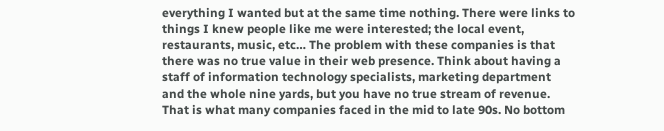everything I wanted but at the same time nothing. There were links to things I knew people like me were interested; the local event, restaurants, music, etc… The problem with these companies is that there was no true value in their web presence. Think about having a staff of information technology specialists, marketing department and the whole nine yards, but you have no true stream of revenue. That is what many companies faced in the mid to late 90s. No bottom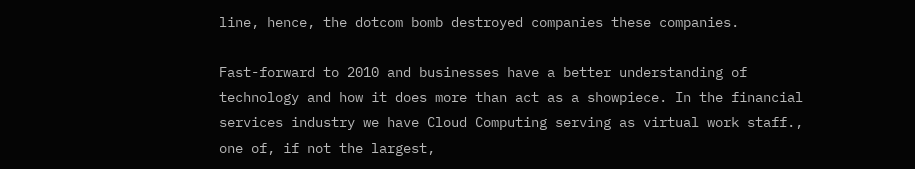line, hence, the dotcom bomb destroyed companies these companies.

Fast-forward to 2010 and businesses have a better understanding of technology and how it does more than act as a showpiece. In the financial services industry we have Cloud Computing serving as virtual work staff., one of, if not the largest,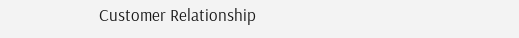Customer Relationship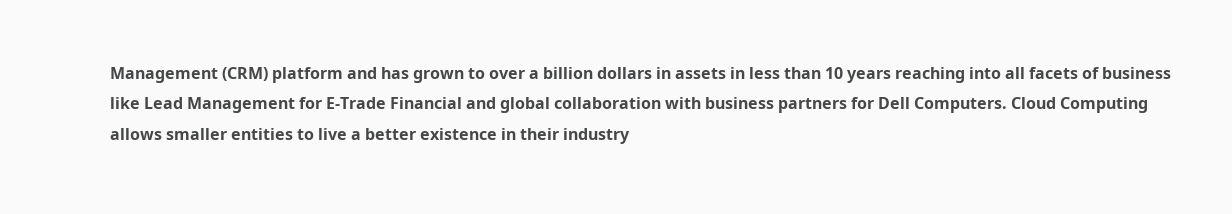Management (CRM) platform and has grown to over a billion dollars in assets in less than 10 years reaching into all facets of business like Lead Management for E-Trade Financial and global collaboration with business partners for Dell Computers. Cloud Computing allows smaller entities to live a better existence in their industry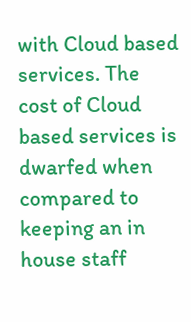with Cloud based services. The cost of Cloud based services is dwarfed when compared to keeping an in house staff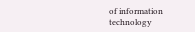of information technology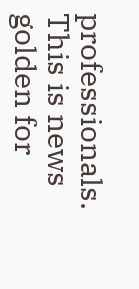professionals. This is news golden for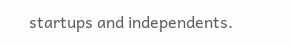startups and independents.